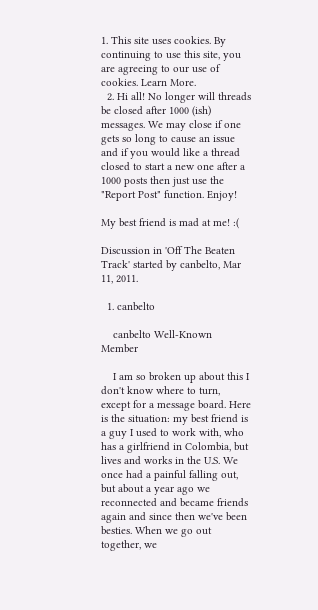1. This site uses cookies. By continuing to use this site, you are agreeing to our use of cookies. Learn More.
  2. Hi all! No longer will threads be closed after 1000 (ish) messages. We may close if one gets so long to cause an issue and if you would like a thread closed to start a new one after a 1000 posts then just use the "Report Post" function. Enjoy!

My best friend is mad at me! :(

Discussion in 'Off The Beaten Track' started by canbelto, Mar 11, 2011.

  1. canbelto

    canbelto Well-Known Member

    I am so broken up about this I don't know where to turn, except for a message board. Here is the situation: my best friend is a guy I used to work with, who has a girlfriend in Colombia, but lives and works in the U.S. We once had a painful falling out, but about a year ago we reconnected and became friends again and since then we've been besties. When we go out together, we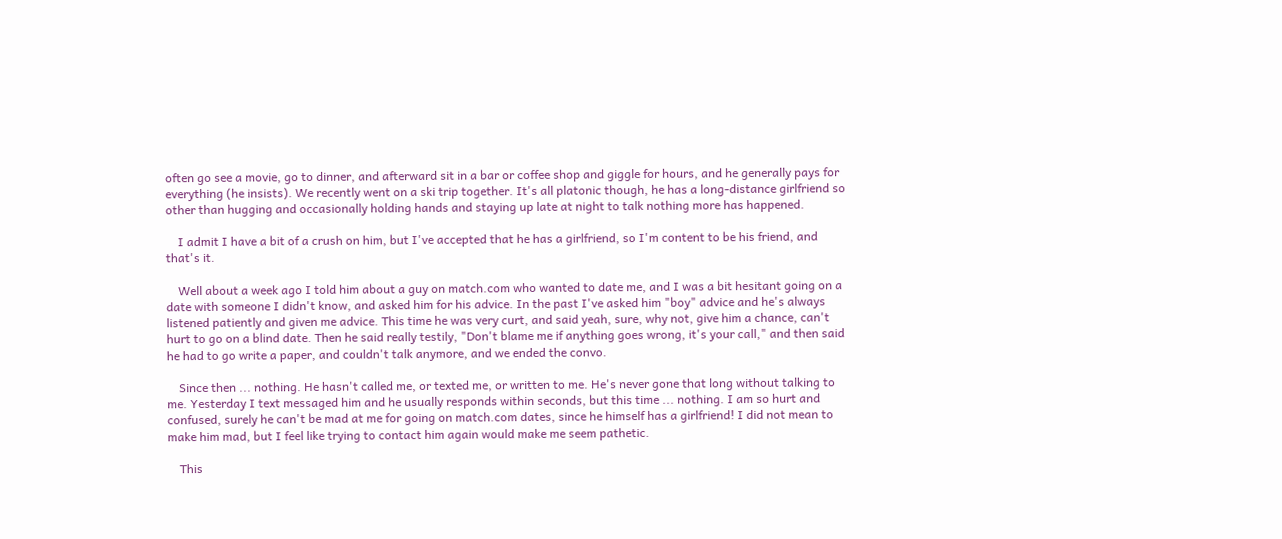often go see a movie, go to dinner, and afterward sit in a bar or coffee shop and giggle for hours, and he generally pays for everything (he insists). We recently went on a ski trip together. It's all platonic though, he has a long-distance girlfriend so other than hugging and occasionally holding hands and staying up late at night to talk nothing more has happened.

    I admit I have a bit of a crush on him, but I've accepted that he has a girlfriend, so I'm content to be his friend, and that's it.

    Well about a week ago I told him about a guy on match.com who wanted to date me, and I was a bit hesitant going on a date with someone I didn't know, and asked him for his advice. In the past I've asked him "boy" advice and he's always listened patiently and given me advice. This time he was very curt, and said yeah, sure, why not, give him a chance, can't hurt to go on a blind date. Then he said really testily, "Don't blame me if anything goes wrong, it's your call," and then said he had to go write a paper, and couldn't talk anymore, and we ended the convo.

    Since then ... nothing. He hasn't called me, or texted me, or written to me. He's never gone that long without talking to me. Yesterday I text messaged him and he usually responds within seconds, but this time ... nothing. I am so hurt and confused, surely he can't be mad at me for going on match.com dates, since he himself has a girlfriend! I did not mean to make him mad, but I feel like trying to contact him again would make me seem pathetic.

    This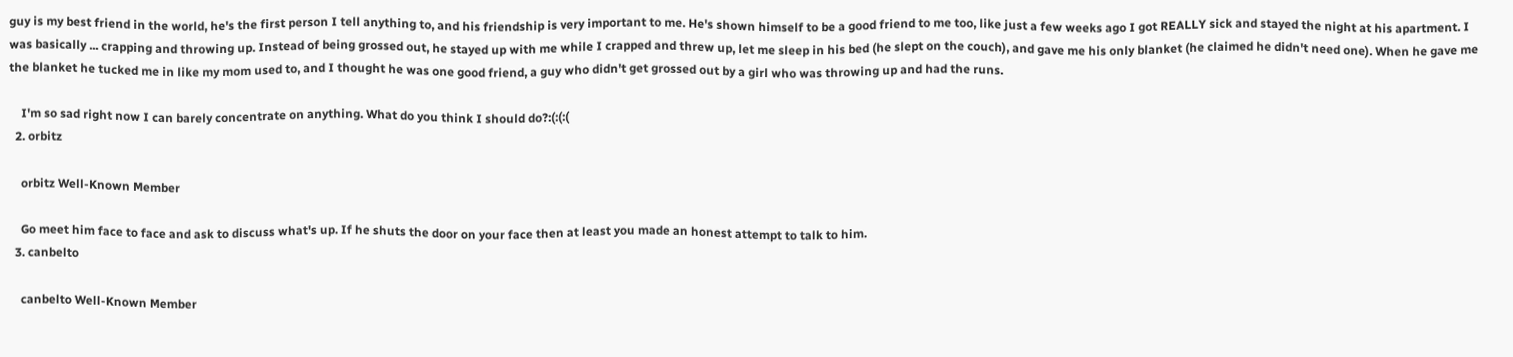guy is my best friend in the world, he's the first person I tell anything to, and his friendship is very important to me. He's shown himself to be a good friend to me too, like just a few weeks ago I got REALLY sick and stayed the night at his apartment. I was basically ... crapping and throwing up. Instead of being grossed out, he stayed up with me while I crapped and threw up, let me sleep in his bed (he slept on the couch), and gave me his only blanket (he claimed he didn't need one). When he gave me the blanket he tucked me in like my mom used to, and I thought he was one good friend, a guy who didn't get grossed out by a girl who was throwing up and had the runs.

    I'm so sad right now I can barely concentrate on anything. What do you think I should do?:(:(:(
  2. orbitz

    orbitz Well-Known Member

    Go meet him face to face and ask to discuss what's up. If he shuts the door on your face then at least you made an honest attempt to talk to him.
  3. canbelto

    canbelto Well-Known Member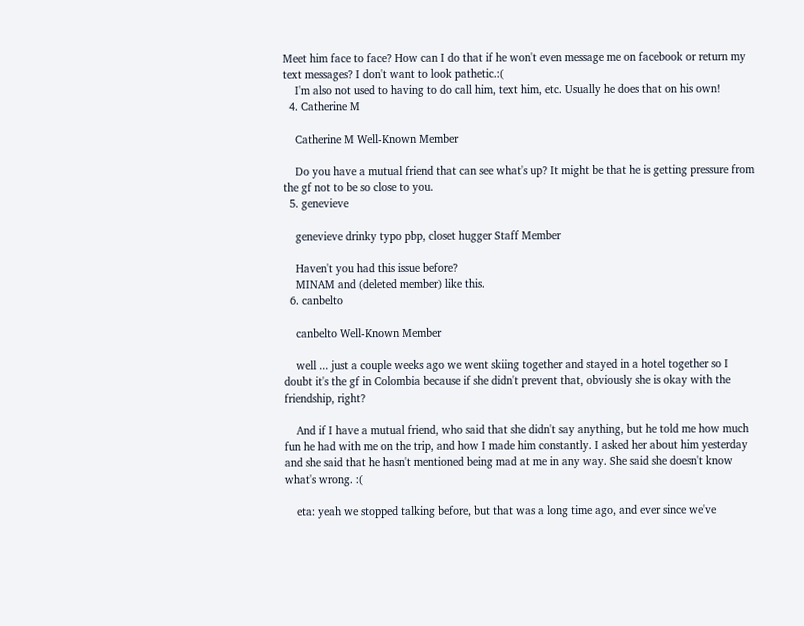Meet him face to face? How can I do that if he won't even message me on facebook or return my text messages? I don't want to look pathetic.:(
    I'm also not used to having to do call him, text him, etc. Usually he does that on his own!
  4. Catherine M

    Catherine M Well-Known Member

    Do you have a mutual friend that can see what's up? It might be that he is getting pressure from the gf not to be so close to you.
  5. genevieve

    genevieve drinky typo pbp, closet hugger Staff Member

    Haven't you had this issue before?
    MINAM and (deleted member) like this.
  6. canbelto

    canbelto Well-Known Member

    well ... just a couple weeks ago we went skiing together and stayed in a hotel together so I doubt it's the gf in Colombia because if she didn't prevent that, obviously she is okay with the friendship, right?

    And if I have a mutual friend, who said that she didn't say anything, but he told me how much fun he had with me on the trip, and how I made him constantly. I asked her about him yesterday and she said that he hasn't mentioned being mad at me in any way. She said she doesn't know what's wrong. :(

    eta: yeah we stopped talking before, but that was a long time ago, and ever since we've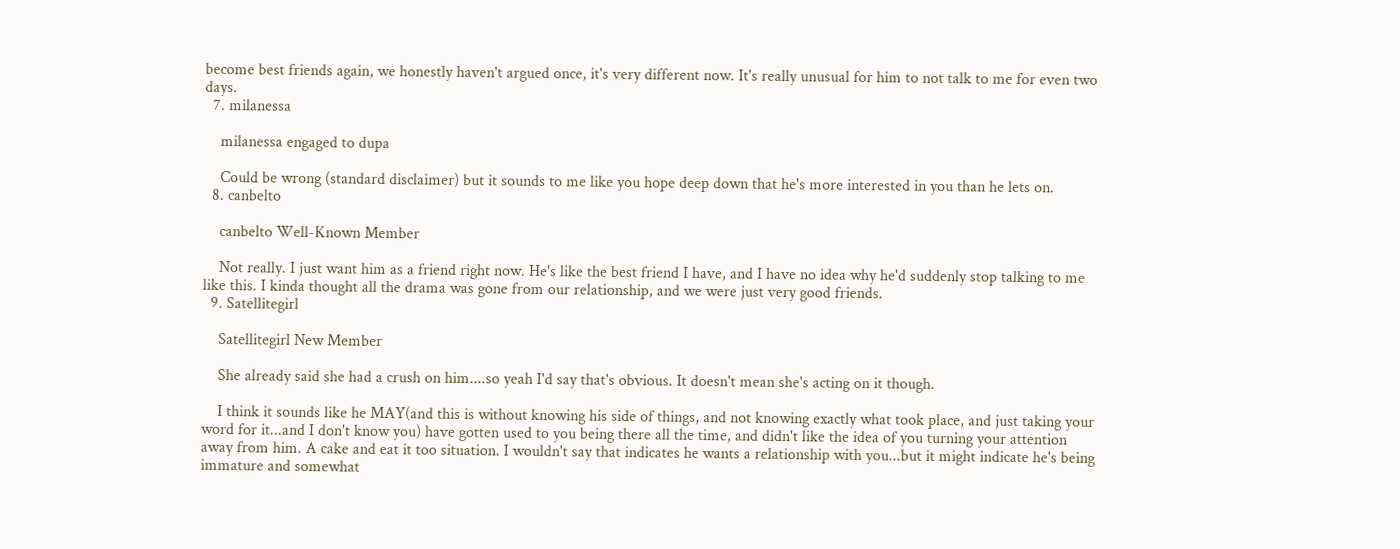become best friends again, we honestly haven't argued once, it's very different now. It's really unusual for him to not talk to me for even two days.
  7. milanessa

    milanessa engaged to dupa

    Could be wrong (standard disclaimer) but it sounds to me like you hope deep down that he's more interested in you than he lets on.
  8. canbelto

    canbelto Well-Known Member

    Not really. I just want him as a friend right now. He's like the best friend I have, and I have no idea why he'd suddenly stop talking to me like this. I kinda thought all the drama was gone from our relationship, and we were just very good friends.
  9. Satellitegirl

    Satellitegirl New Member

    She already said she had a crush on him....so yeah I'd say that's obvious. It doesn't mean she's acting on it though.

    I think it sounds like he MAY(and this is without knowing his side of things, and not knowing exactly what took place, and just taking your word for it...and I don't know you) have gotten used to you being there all the time, and didn't like the idea of you turning your attention away from him. A cake and eat it too situation. I wouldn't say that indicates he wants a relationship with you...but it might indicate he's being immature and somewhat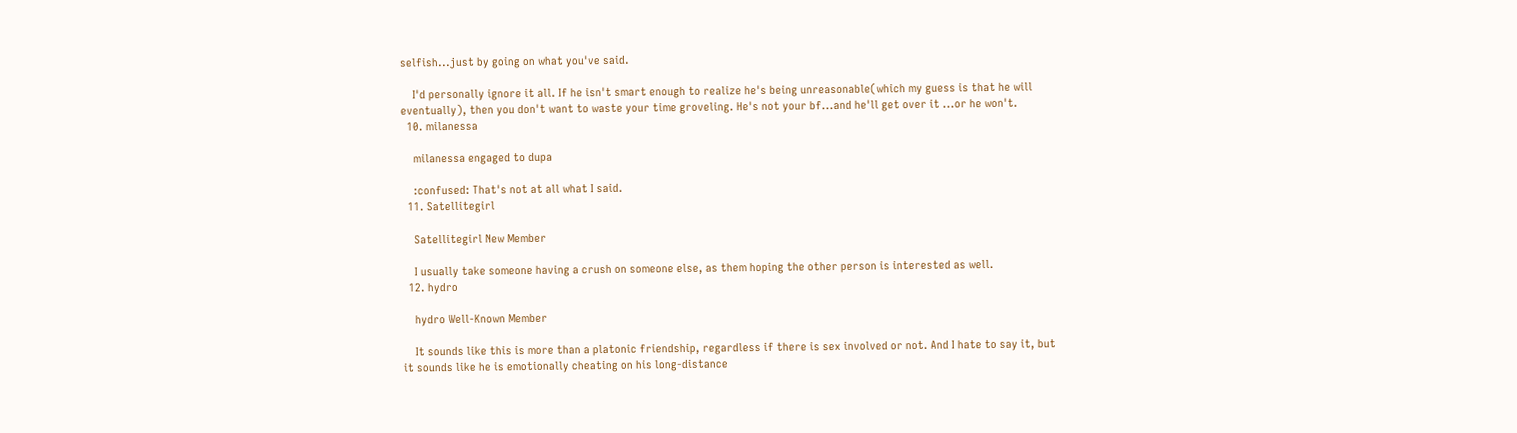selfish...just by going on what you've said.

    I'd personally ignore it all. If he isn't smart enough to realize he's being unreasonable(which my guess is that he will eventually), then you don't want to waste your time groveling. He's not your bf...and he'll get over it ...or he won't.
  10. milanessa

    milanessa engaged to dupa

    :confused: That's not at all what I said.
  11. Satellitegirl

    Satellitegirl New Member

    I usually take someone having a crush on someone else, as them hoping the other person is interested as well.
  12. hydro

    hydro Well-Known Member

    It sounds like this is more than a platonic friendship, regardless if there is sex involved or not. And I hate to say it, but it sounds like he is emotionally cheating on his long-distance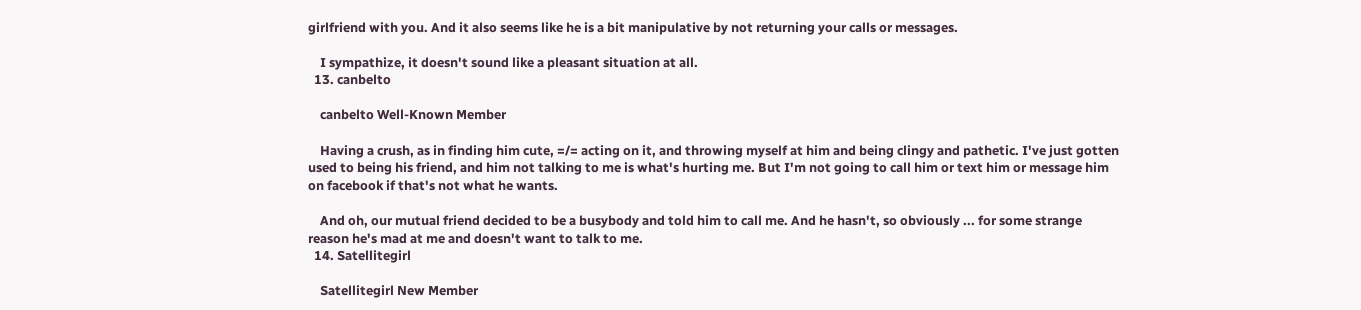girlfriend with you. And it also seems like he is a bit manipulative by not returning your calls or messages.

    I sympathize, it doesn't sound like a pleasant situation at all.
  13. canbelto

    canbelto Well-Known Member

    Having a crush, as in finding him cute, =/= acting on it, and throwing myself at him and being clingy and pathetic. I've just gotten used to being his friend, and him not talking to me is what's hurting me. But I'm not going to call him or text him or message him on facebook if that's not what he wants.

    And oh, our mutual friend decided to be a busybody and told him to call me. And he hasn't, so obviously ... for some strange reason he's mad at me and doesn't want to talk to me.
  14. Satellitegirl

    Satellitegirl New Member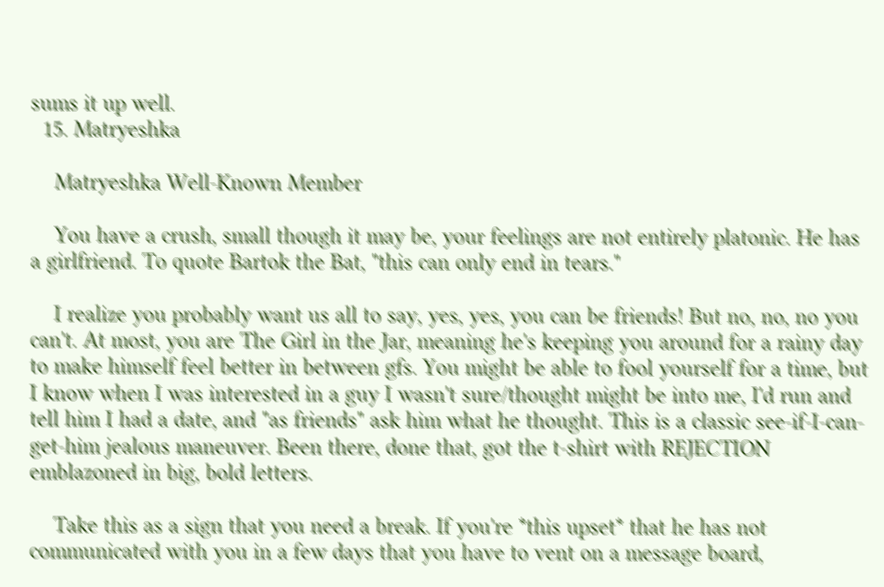sums it up well.
  15. Matryeshka

    Matryeshka Well-Known Member

    You have a crush, small though it may be, your feelings are not entirely platonic. He has a girlfriend. To quote Bartok the Bat, "this can only end in tears."

    I realize you probably want us all to say, yes, yes, you can be friends! But no, no, no you can't. At most, you are The Girl in the Jar, meaning he's keeping you around for a rainy day to make himself feel better in between gfs. You might be able to fool yourself for a time, but I know when I was interested in a guy I wasn't sure/thought might be into me, I'd run and tell him I had a date, and "as friends" ask him what he thought. This is a classic see-if-I-can-get-him jealous maneuver. Been there, done that, got the t-shirt with REJECTION emblazoned in big, bold letters.

    Take this as a sign that you need a break. If you're *this upset* that he has not communicated with you in a few days that you have to vent on a message board,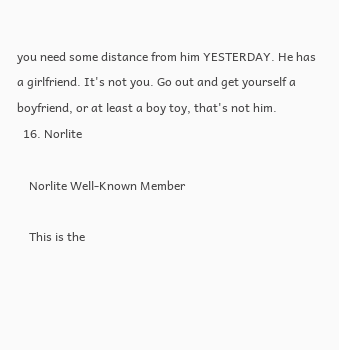you need some distance from him YESTERDAY. He has a girlfriend. It's not you. Go out and get yourself a boyfriend, or at least a boy toy, that's not him.
  16. Norlite

    Norlite Well-Known Member

    This is the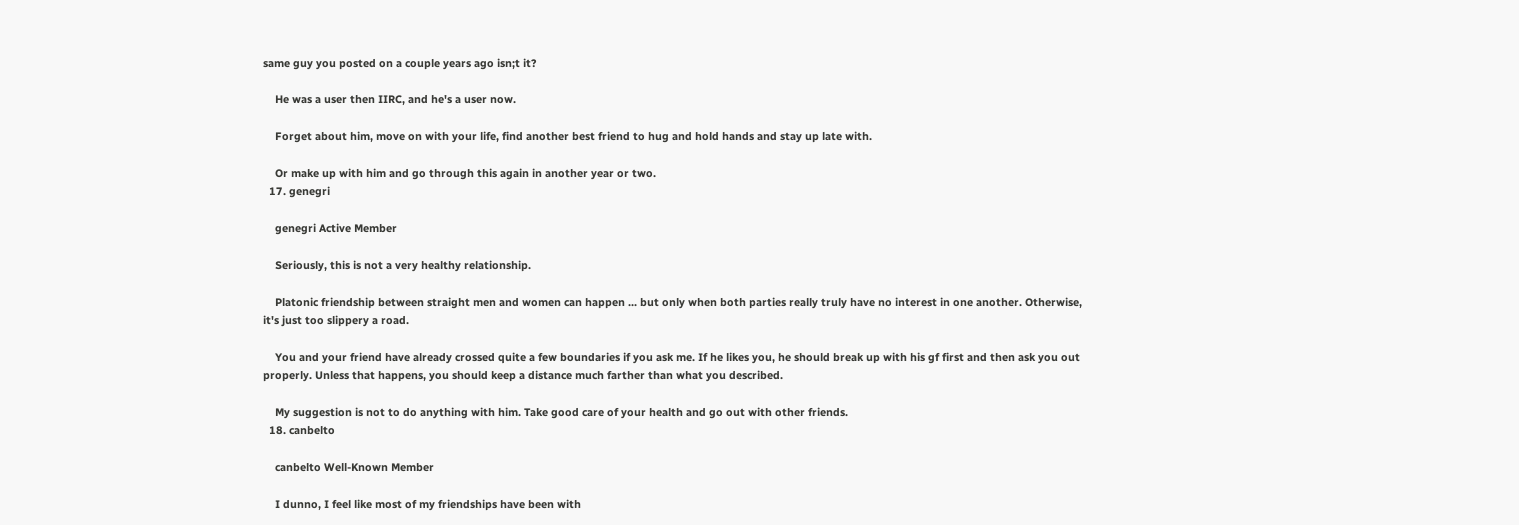same guy you posted on a couple years ago isn;t it?

    He was a user then IIRC, and he's a user now.

    Forget about him, move on with your life, find another best friend to hug and hold hands and stay up late with.

    Or make up with him and go through this again in another year or two.
  17. genegri

    genegri Active Member

    Seriously, this is not a very healthy relationship.

    Platonic friendship between straight men and women can happen ... but only when both parties really truly have no interest in one another. Otherwise, it's just too slippery a road.

    You and your friend have already crossed quite a few boundaries if you ask me. If he likes you, he should break up with his gf first and then ask you out properly. Unless that happens, you should keep a distance much farther than what you described.

    My suggestion is not to do anything with him. Take good care of your health and go out with other friends.
  18. canbelto

    canbelto Well-Known Member

    I dunno, I feel like most of my friendships have been with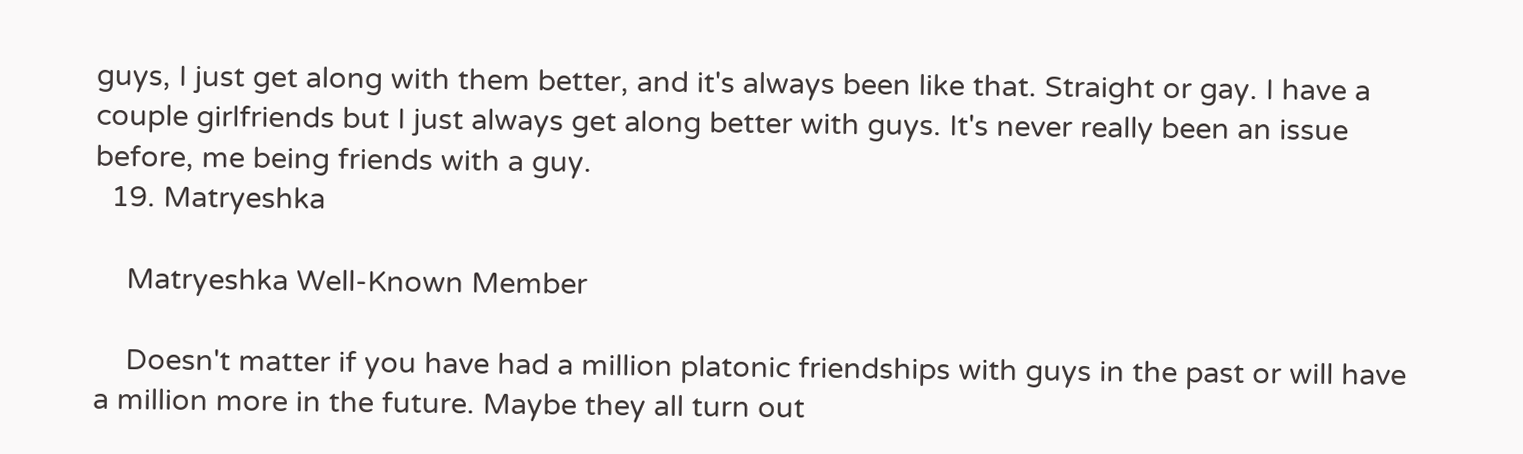guys, I just get along with them better, and it's always been like that. Straight or gay. I have a couple girlfriends but I just always get along better with guys. It's never really been an issue before, me being friends with a guy.
  19. Matryeshka

    Matryeshka Well-Known Member

    Doesn't matter if you have had a million platonic friendships with guys in the past or will have a million more in the future. Maybe they all turn out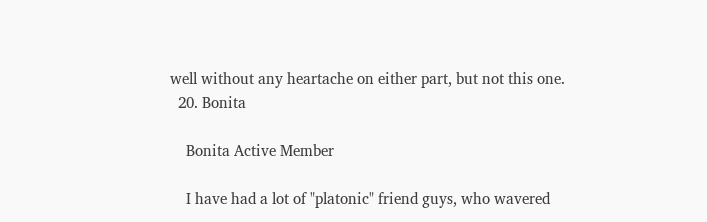well without any heartache on either part, but not this one.
  20. Bonita

    Bonita Active Member

    I have had a lot of "platonic" friend guys, who wavered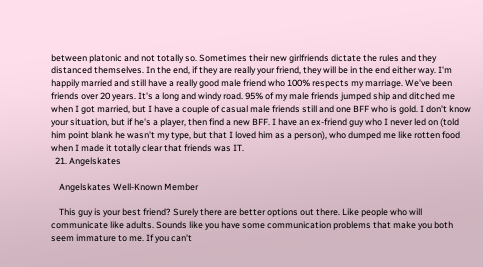between platonic and not totally so. Sometimes their new girlfriends dictate the rules and they distanced themselves. In the end, if they are really your friend, they will be in the end either way. I'm happily married and still have a really good male friend who 100% respects my marriage. We've been friends over 20 years. It's a long and windy road. 95% of my male friends jumped ship and ditched me when I got married, but I have a couple of casual male friends still and one BFF who is gold. I don't know your situation, but if he's a player, then find a new BFF. I have an ex-friend guy who I never led on (told him point blank he wasn't my type, but that I loved him as a person), who dumped me like rotten food when I made it totally clear that friends was IT.
  21. Angelskates

    Angelskates Well-Known Member

    This guy is your best friend? Surely there are better options out there. Like people who will communicate like adults. Sounds like you have some communication problems that make you both seem immature to me. If you can't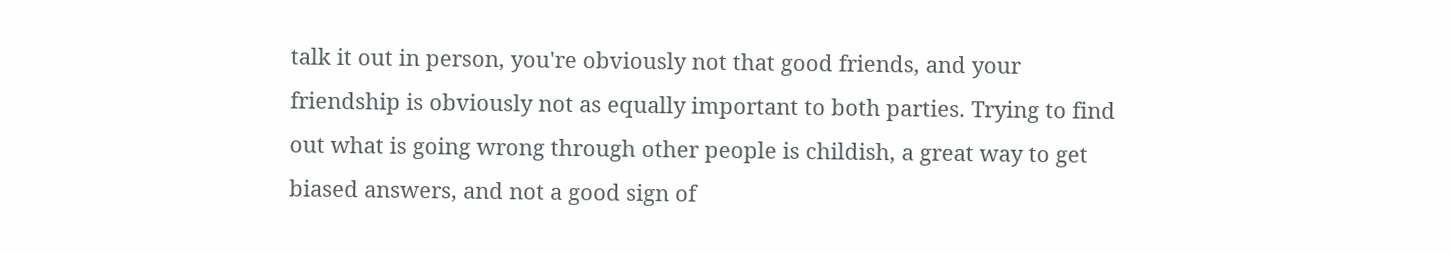talk it out in person, you're obviously not that good friends, and your friendship is obviously not as equally important to both parties. Trying to find out what is going wrong through other people is childish, a great way to get biased answers, and not a good sign of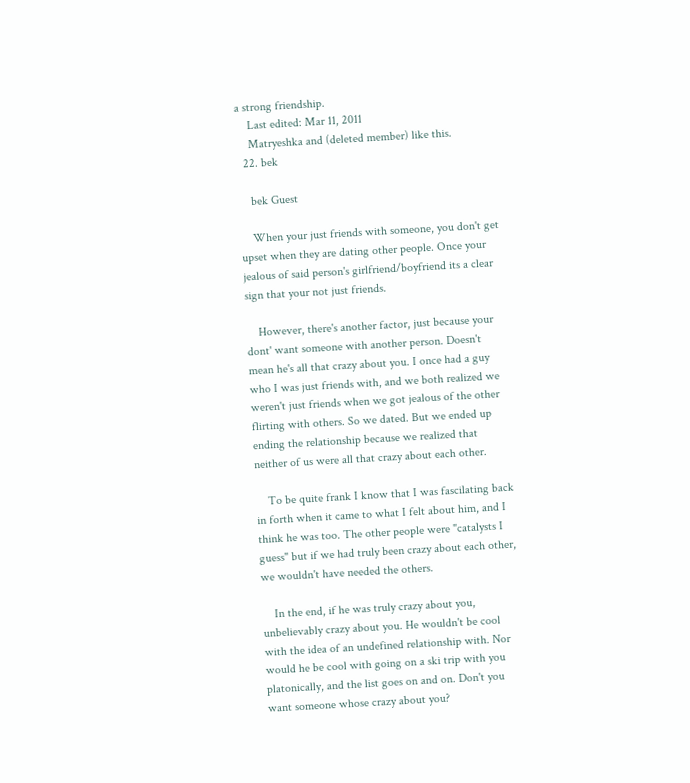a strong friendship.
    Last edited: Mar 11, 2011
    Matryeshka and (deleted member) like this.
  22. bek

    bek Guest

    When your just friends with someone, you don't get upset when they are dating other people. Once your jealous of said person's girlfriend/boyfriend its a clear sign that your not just friends.

    However, there's another factor, just because your dont' want someone with another person. Doesn't mean he's all that crazy about you. I once had a guy who I was just friends with, and we both realized we weren't just friends when we got jealous of the other flirting with others. So we dated. But we ended up ending the relationship because we realized that neither of us were all that crazy about each other.

    To be quite frank I know that I was fascilating back in forth when it came to what I felt about him, and I think he was too. The other people were "catalysts I guess" but if we had truly been crazy about each other, we wouldn't have needed the others.

    In the end, if he was truly crazy about you, unbelievably crazy about you. He wouldn't be cool with the idea of an undefined relationship with. Nor would he be cool with going on a ski trip with you platonically, and the list goes on and on. Don't you want someone whose crazy about you?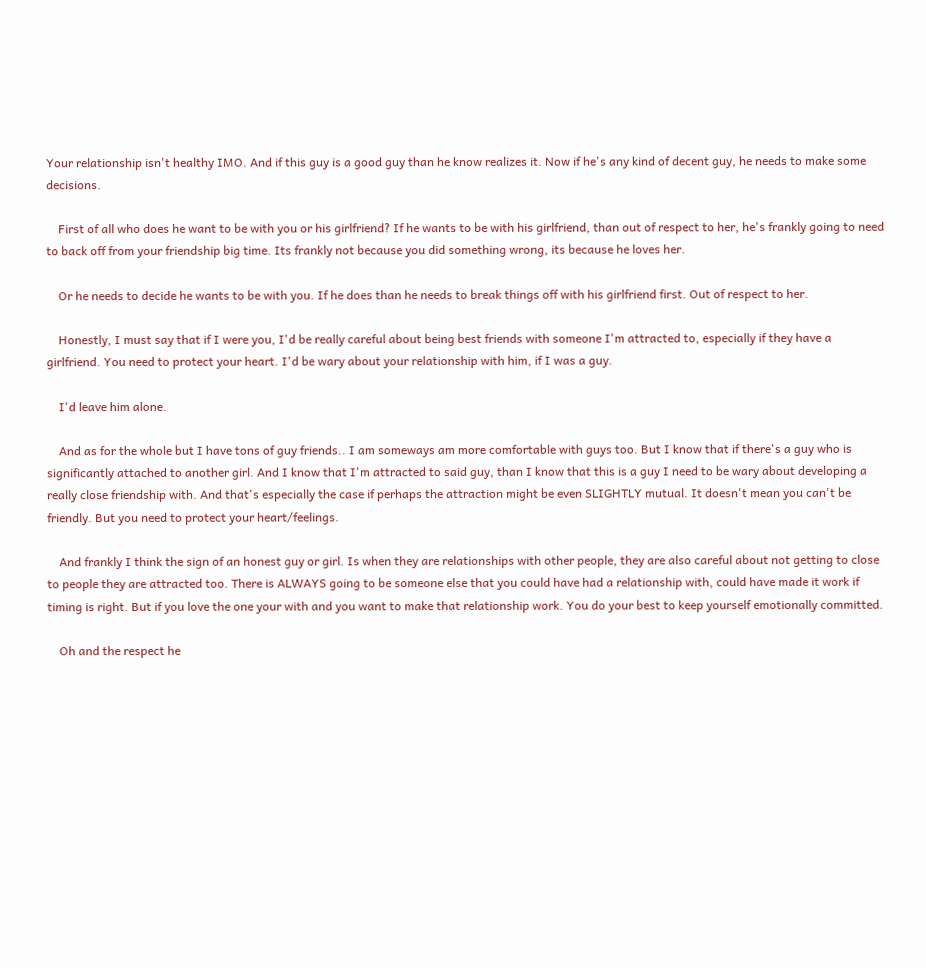Your relationship isn't healthy IMO. And if this guy is a good guy than he know realizes it. Now if he's any kind of decent guy, he needs to make some decisions.

    First of all who does he want to be with you or his girlfriend? If he wants to be with his girlfriend, than out of respect to her, he's frankly going to need to back off from your friendship big time. Its frankly not because you did something wrong, its because he loves her.

    Or he needs to decide he wants to be with you. If he does than he needs to break things off with his girlfriend first. Out of respect to her.

    Honestly, I must say that if I were you, I'd be really careful about being best friends with someone I'm attracted to, especially if they have a girlfriend. You need to protect your heart. I'd be wary about your relationship with him, if I was a guy.

    I'd leave him alone.

    And as for the whole but I have tons of guy friends.. I am someways am more comfortable with guys too. But I know that if there's a guy who is significantly attached to another girl. And I know that I'm attracted to said guy, than I know that this is a guy I need to be wary about developing a really close friendship with. And that's especially the case if perhaps the attraction might be even SLIGHTLY mutual. It doesn't mean you can't be friendly. But you need to protect your heart/feelings.

    And frankly I think the sign of an honest guy or girl. Is when they are relationships with other people, they are also careful about not getting to close to people they are attracted too. There is ALWAYS going to be someone else that you could have had a relationship with, could have made it work if timing is right. But if you love the one your with and you want to make that relationship work. You do your best to keep yourself emotionally committed.

    Oh and the respect he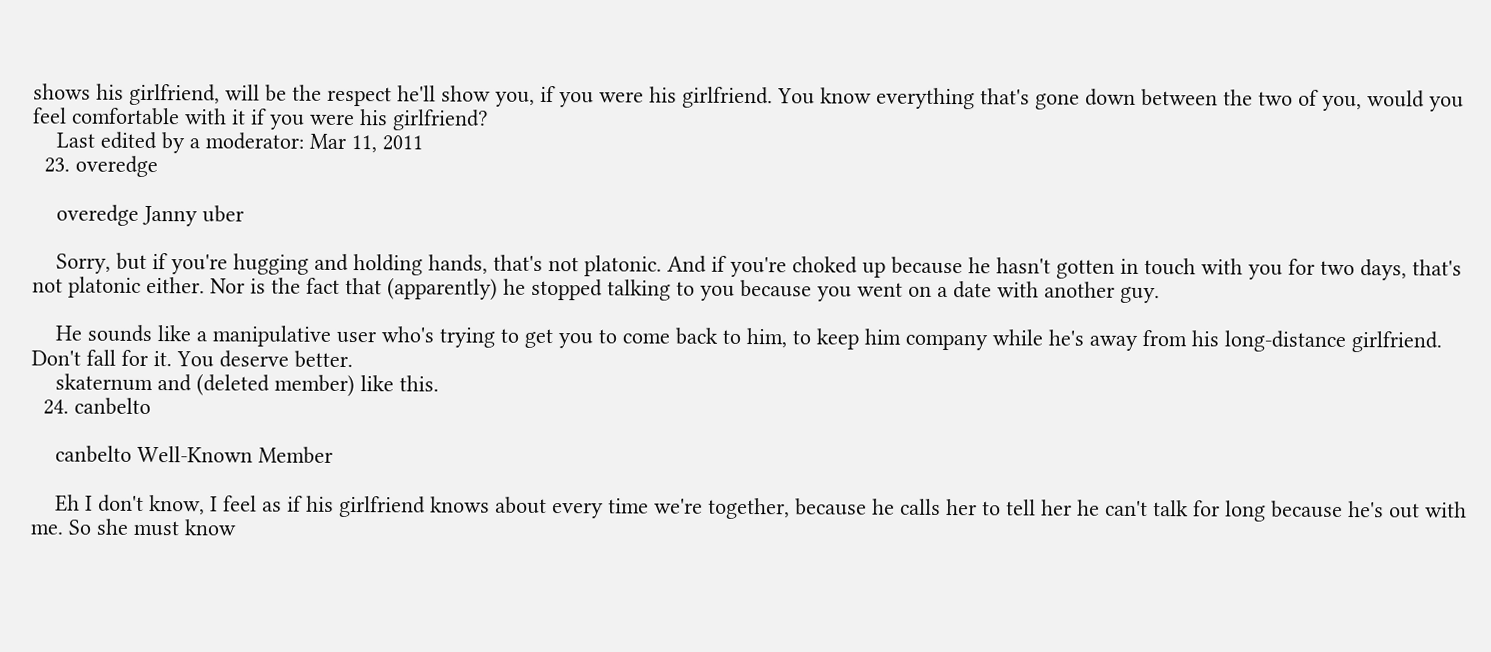shows his girlfriend, will be the respect he'll show you, if you were his girlfriend. You know everything that's gone down between the two of you, would you feel comfortable with it if you were his girlfriend?
    Last edited by a moderator: Mar 11, 2011
  23. overedge

    overedge Janny uber

    Sorry, but if you're hugging and holding hands, that's not platonic. And if you're choked up because he hasn't gotten in touch with you for two days, that's not platonic either. Nor is the fact that (apparently) he stopped talking to you because you went on a date with another guy.

    He sounds like a manipulative user who's trying to get you to come back to him, to keep him company while he's away from his long-distance girlfriend. Don't fall for it. You deserve better.
    skaternum and (deleted member) like this.
  24. canbelto

    canbelto Well-Known Member

    Eh I don't know, I feel as if his girlfriend knows about every time we're together, because he calls her to tell her he can't talk for long because he's out with me. So she must know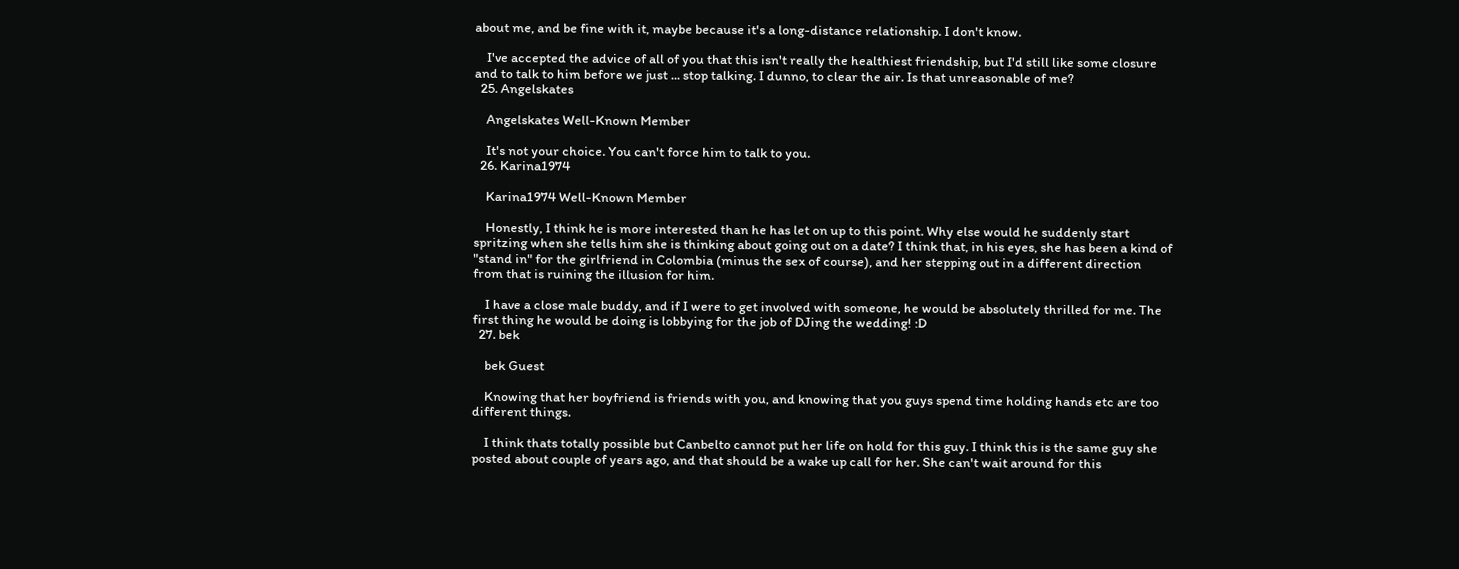about me, and be fine with it, maybe because it's a long-distance relationship. I don't know.

    I've accepted the advice of all of you that this isn't really the healthiest friendship, but I'd still like some closure and to talk to him before we just ... stop talking. I dunno, to clear the air. Is that unreasonable of me?
  25. Angelskates

    Angelskates Well-Known Member

    It's not your choice. You can't force him to talk to you.
  26. Karina1974

    Karina1974 Well-Known Member

    Honestly, I think he is more interested than he has let on up to this point. Why else would he suddenly start spritzing when she tells him she is thinking about going out on a date? I think that, in his eyes, she has been a kind of "stand in" for the girlfriend in Colombia (minus the sex of course), and her stepping out in a different direction from that is ruining the illusion for him.

    I have a close male buddy, and if I were to get involved with someone, he would be absolutely thrilled for me. The first thing he would be doing is lobbying for the job of DJing the wedding! :D
  27. bek

    bek Guest

    Knowing that her boyfriend is friends with you, and knowing that you guys spend time holding hands etc are too different things.

    I think thats totally possible but Canbelto cannot put her life on hold for this guy. I think this is the same guy she posted about couple of years ago, and that should be a wake up call for her. She can't wait around for this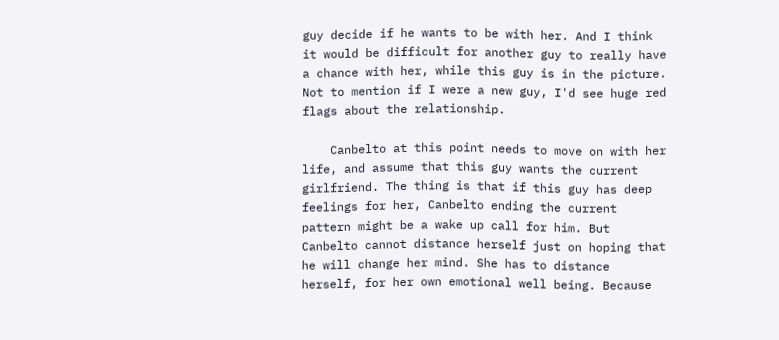guy decide if he wants to be with her. And I think it would be difficult for another guy to really have a chance with her, while this guy is in the picture. Not to mention if I were a new guy, I'd see huge red flags about the relationship.

    Canbelto at this point needs to move on with her life, and assume that this guy wants the current girlfriend. The thing is that if this guy has deep feelings for her, Canbelto ending the current pattern might be a wake up call for him. But Canbelto cannot distance herself just on hoping that he will change her mind. She has to distance herself, for her own emotional well being. Because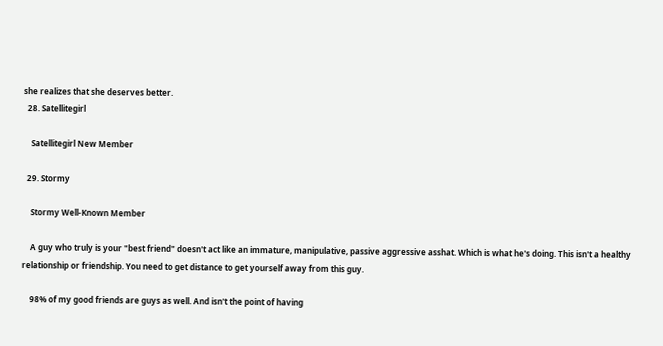she realizes that she deserves better.
  28. Satellitegirl

    Satellitegirl New Member

  29. Stormy

    Stormy Well-Known Member

    A guy who truly is your "best friend" doesn't act like an immature, manipulative, passive aggressive asshat. Which is what he's doing. This isn't a healthy relationship or friendship. You need to get distance to get yourself away from this guy.

    98% of my good friends are guys as well. And isn't the point of having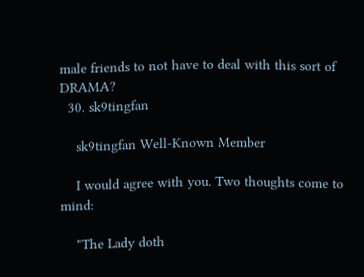male friends to not have to deal with this sort of DRAMA?
  30. sk9tingfan

    sk9tingfan Well-Known Member

    I would agree with you. Two thoughts come to mind:

    "The Lady doth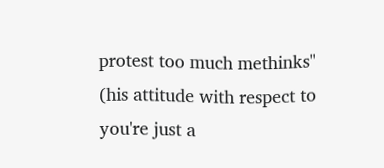protest too much methinks" (his attitude with respect to you're just a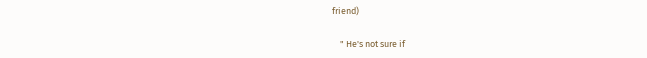friend)

    " He's not sure if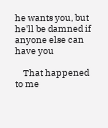he wants you, but he'll be damned if anyone else can have you

    That happened to me